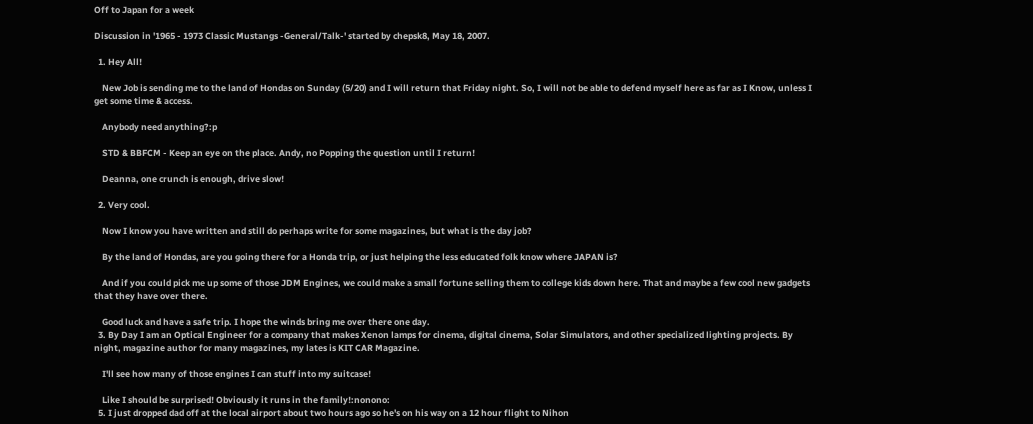Off to Japan for a week

Discussion in '1965 - 1973 Classic Mustangs -General/Talk-' started by chepsk8, May 18, 2007.

  1. Hey All!

    New Job is sending me to the land of Hondas on Sunday (5/20) and I will return that Friday night. So, I will not be able to defend myself here as far as I Know, unless I get some time & access.

    Anybody need anything?:p

    STD & BBFCM - Keep an eye on the place. Andy, no Popping the question until I return!

    Deanna, one crunch is enough, drive slow!

  2. Very cool.

    Now I know you have written and still do perhaps write for some magazines, but what is the day job?

    By the land of Hondas, are you going there for a Honda trip, or just helping the less educated folk know where JAPAN is?

    And if you could pick me up some of those JDM Engines, we could make a small fortune selling them to college kids down here. That and maybe a few cool new gadgets that they have over there.

    Good luck and have a safe trip. I hope the winds bring me over there one day.
  3. By Day I am an Optical Engineer for a company that makes Xenon lamps for cinema, digital cinema, Solar Simulators, and other specialized lighting projects. By night, magazine author for many magazines, my lates is KIT CAR Magazine.

    I'll see how many of those engines I can stuff into my suitcase!

    Like I should be surprised! Obviously it runs in the family!:nonono:
  5. I just dropped dad off at the local airport about two hours ago so he's on his way on a 12 hour flight to Nihon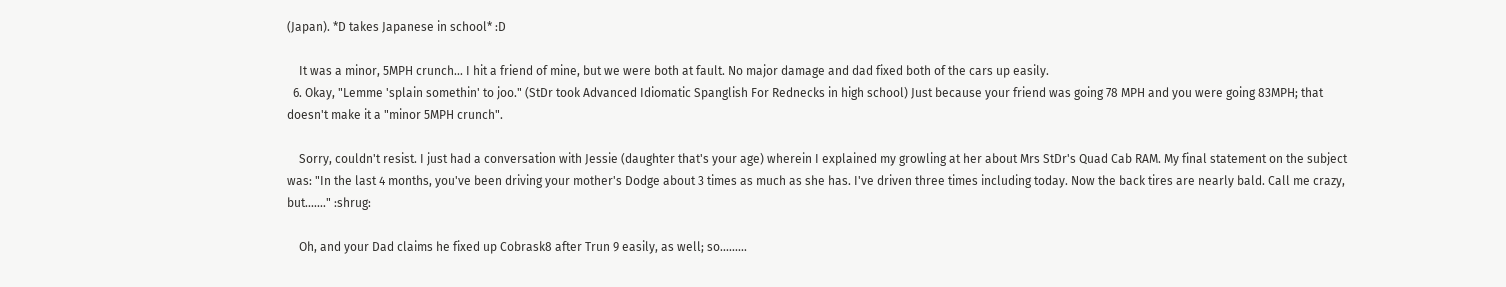(Japan). *D takes Japanese in school* :D

    It was a minor, 5MPH crunch... I hit a friend of mine, but we were both at fault. No major damage and dad fixed both of the cars up easily.
  6. Okay, "Lemme 'splain somethin' to joo." (StDr took Advanced Idiomatic Spanglish For Rednecks in high school) Just because your friend was going 78 MPH and you were going 83MPH; that doesn't make it a "minor 5MPH crunch".

    Sorry, couldn't resist. I just had a conversation with Jessie (daughter that's your age) wherein I explained my growling at her about Mrs StDr's Quad Cab RAM. My final statement on the subject was: "In the last 4 months, you've been driving your mother's Dodge about 3 times as much as she has. I've driven three times including today. Now the back tires are nearly bald. Call me crazy, but......." :shrug:

    Oh, and your Dad claims he fixed up Cobrask8 after Trun 9 easily, as well; so.........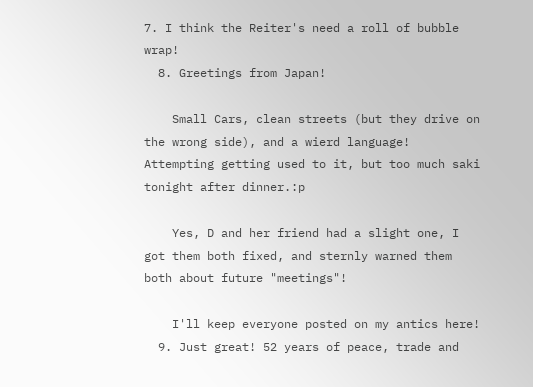7. I think the Reiter's need a roll of bubble wrap!
  8. Greetings from Japan!

    Small Cars, clean streets (but they drive on the wrong side), and a wierd language! Attempting getting used to it, but too much saki tonight after dinner.:p

    Yes, D and her friend had a slight one, I got them both fixed, and sternly warned them both about future "meetings"!

    I'll keep everyone posted on my antics here!
  9. Just great! 52 years of peace, trade and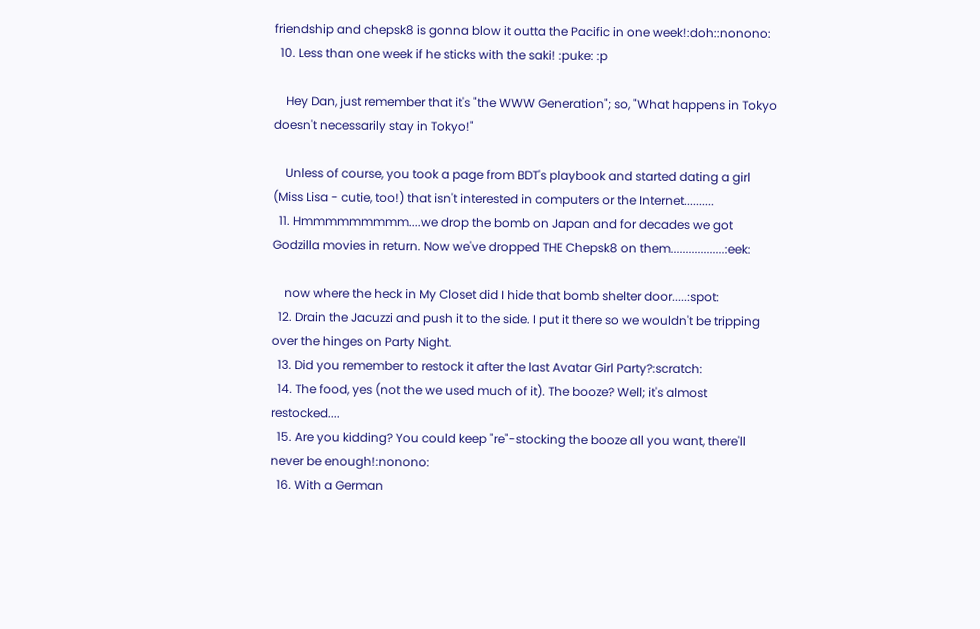friendship and chepsk8 is gonna blow it outta the Pacific in one week!:doh::nonono:
  10. Less than one week if he sticks with the saki! :puke: :p

    Hey Dan, just remember that it's "the WWW Generation"; so, "What happens in Tokyo doesn't necessarily stay in Tokyo!"

    Unless of course, you took a page from BDT's playbook and started dating a girl (Miss Lisa - cutie, too!) that isn't interested in computers or the Internet..........
  11. Hmmmmmmmmm....we drop the bomb on Japan and for decades we got Godzilla movies in return. Now we've dropped THE Chepsk8 on them..................:eek:

    now where the heck in My Closet did I hide that bomb shelter door.....:spot:
  12. Drain the Jacuzzi and push it to the side. I put it there so we wouldn't be tripping over the hinges on Party Night.
  13. Did you remember to restock it after the last Avatar Girl Party?:scratch:
  14. The food, yes (not the we used much of it). The booze? Well; it's almost restocked....
  15. Are you kidding? You could keep "re"-stocking the booze all you want, there'll never be enough!:nonono:
  16. With a German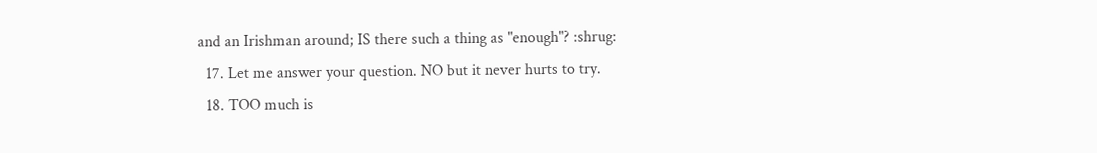and an Irishman around; IS there such a thing as "enough"? :shrug:
  17. Let me answer your question. NO but it never hurts to try.
  18. TOO much is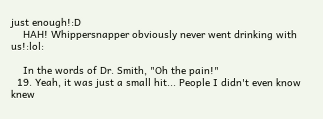just enough!:D
    HAH! Whippersnapper obviously never went drinking with us!:lol:

    In the words of Dr. Smith, "Oh the pain!"
  19. Yeah, it was just a small hit... People I didn't even know knew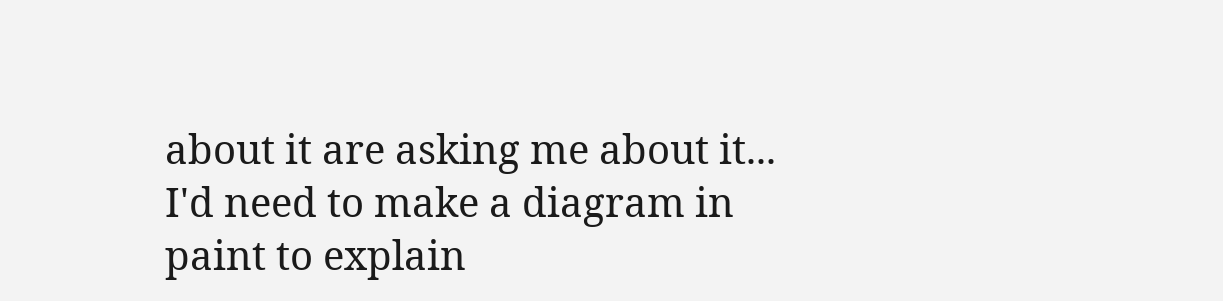about it are asking me about it... I'd need to make a diagram in paint to explain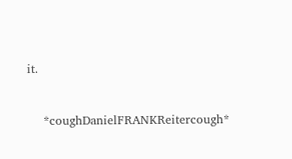it.


    *coughDanielFRANKReitercough*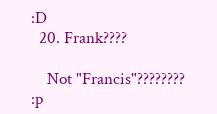:D
  20. Frank????

    Not "Francis"???????? :p